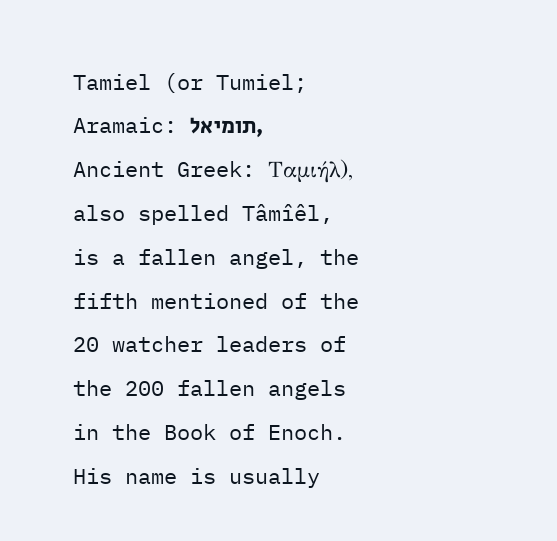Tamiel (or Tumiel; Aramaic: תומיאל, Ancient Greek: Ταμιήλ), also spelled Tâmîêl, is a fallen angel, the fifth mentioned of the 20 watcher leaders of the 200 fallen angels in the Book of Enoch. His name is usually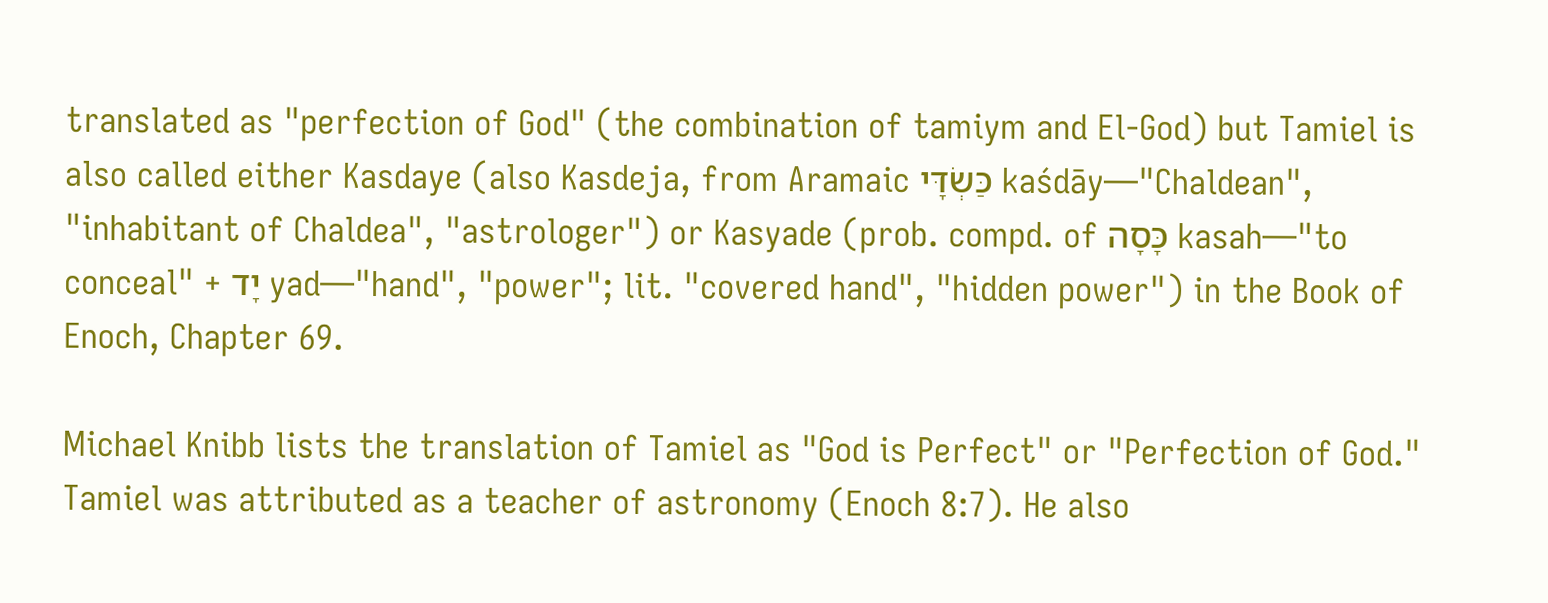translated as "perfection of God" (the combination of tamiym and El-God) but Tamiel is also called either Kasdaye (also Kasdeja, from Aramaic כַּשְׂדָּי kaśdāy—"Chaldean", "inhabitant of Chaldea", "astrologer") or Kasyade (prob. compd. of כָּסָה kasah—"to conceal" + יָד yad—"hand", "power"; lit. "covered hand", "hidden power") in the Book of Enoch, Chapter 69.

Michael Knibb lists the translation of Tamiel as "God is Perfect" or "Perfection of God." Tamiel was attributed as a teacher of astronomy (Enoch 8:7). He also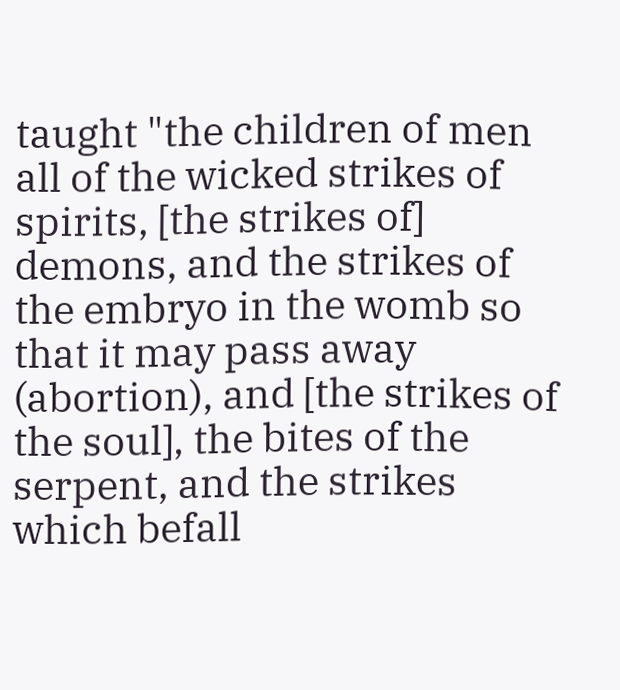taught "the children of men all of the wicked strikes of spirits, [the strikes of] demons, and the strikes of the embryo in the womb so that it may pass away (abortion), and [the strikes of the soul], the bites of the serpent, and the strikes which befall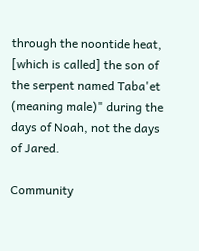through the noontide heat, [which is called] the son of the serpent named Taba'et (meaning male)" during the days of Noah, not the days of Jared.

Community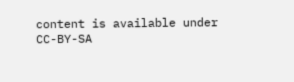content is available under CC-BY-SA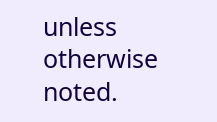unless otherwise noted.